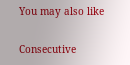You may also like

Consecutive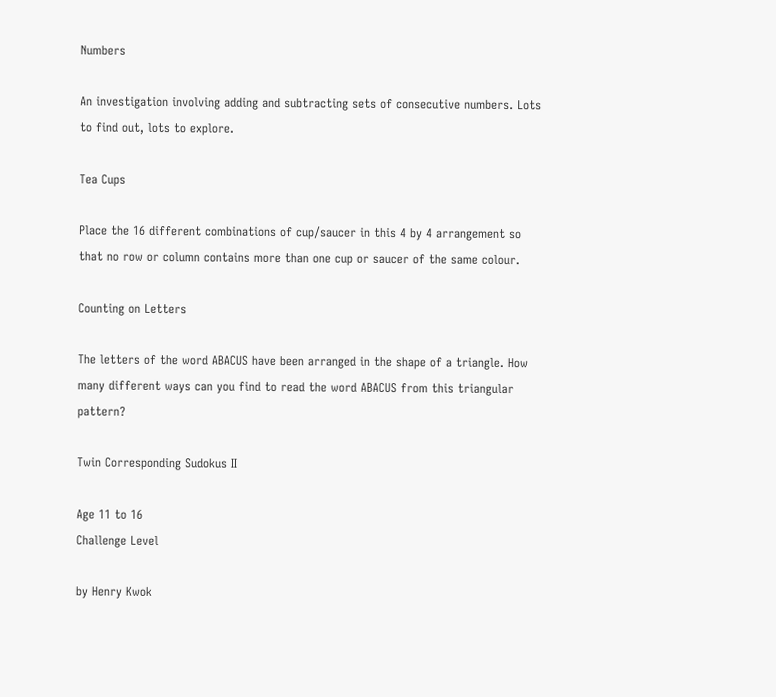Numbers

An investigation involving adding and subtracting sets of consecutive numbers. Lots to find out, lots to explore.

Tea Cups

Place the 16 different combinations of cup/saucer in this 4 by 4 arrangement so that no row or column contains more than one cup or saucer of the same colour.

Counting on Letters

The letters of the word ABACUS have been arranged in the shape of a triangle. How many different ways can you find to read the word ABACUS from this triangular pattern?

Twin Corresponding Sudokus II

Age 11 to 16
Challenge Level

by Henry Kwok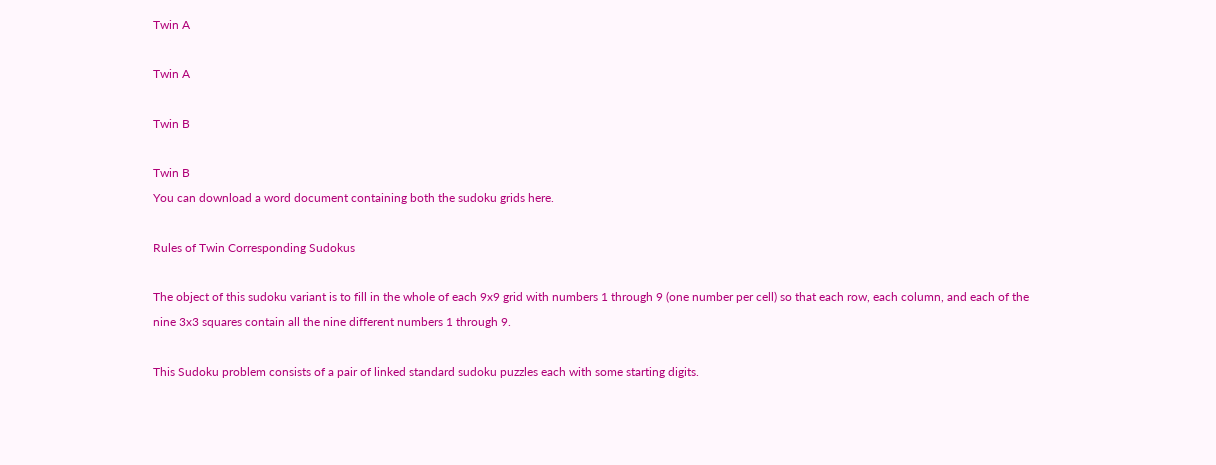Twin A

Twin A

Twin B

Twin B
You can download a word document containing both the sudoku grids here.

Rules of Twin Corresponding Sudokus

The object of this sudoku variant is to fill in the whole of each 9x9 grid with numbers 1 through 9 (one number per cell) so that each row, each column, and each of the nine 3x3 squares contain all the nine different numbers 1 through 9.

This Sudoku problem consists of a pair of linked standard sudoku puzzles each with some starting digits.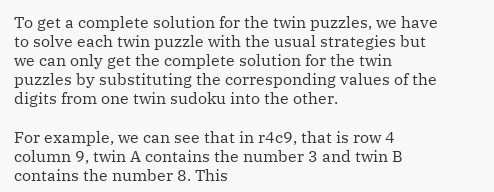To get a complete solution for the twin puzzles, we have to solve each twin puzzle with the usual strategies but we can only get the complete solution for the twin puzzles by substituting the corresponding values of the digits from one twin sudoku into the other.

For example, we can see that in r4c9, that is row 4 column 9, twin A contains the number 3 and twin B contains the number 8. This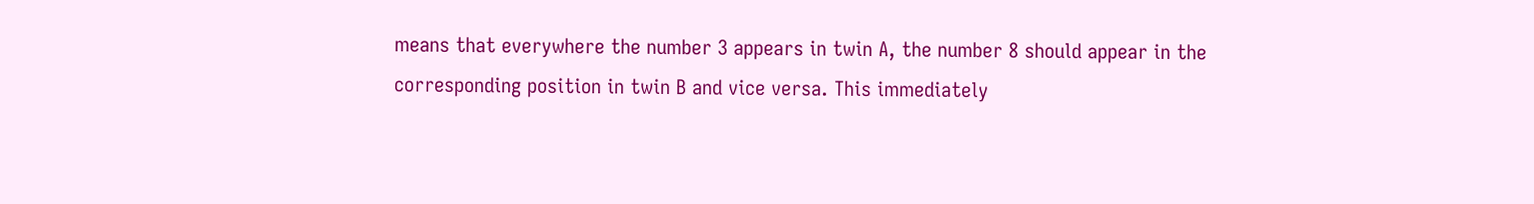means that everywhere the number 3 appears in twin A, the number 8 should appear in the corresponding position in twin B and vice versa. This immediately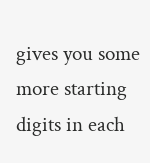gives you some more starting digits in each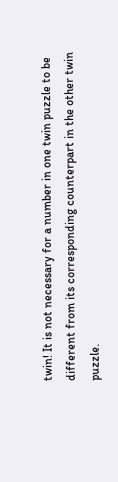twin! It is not necessary for a number in one twin puzzle to be different from its corresponding counterpart in the other twin puzzle.